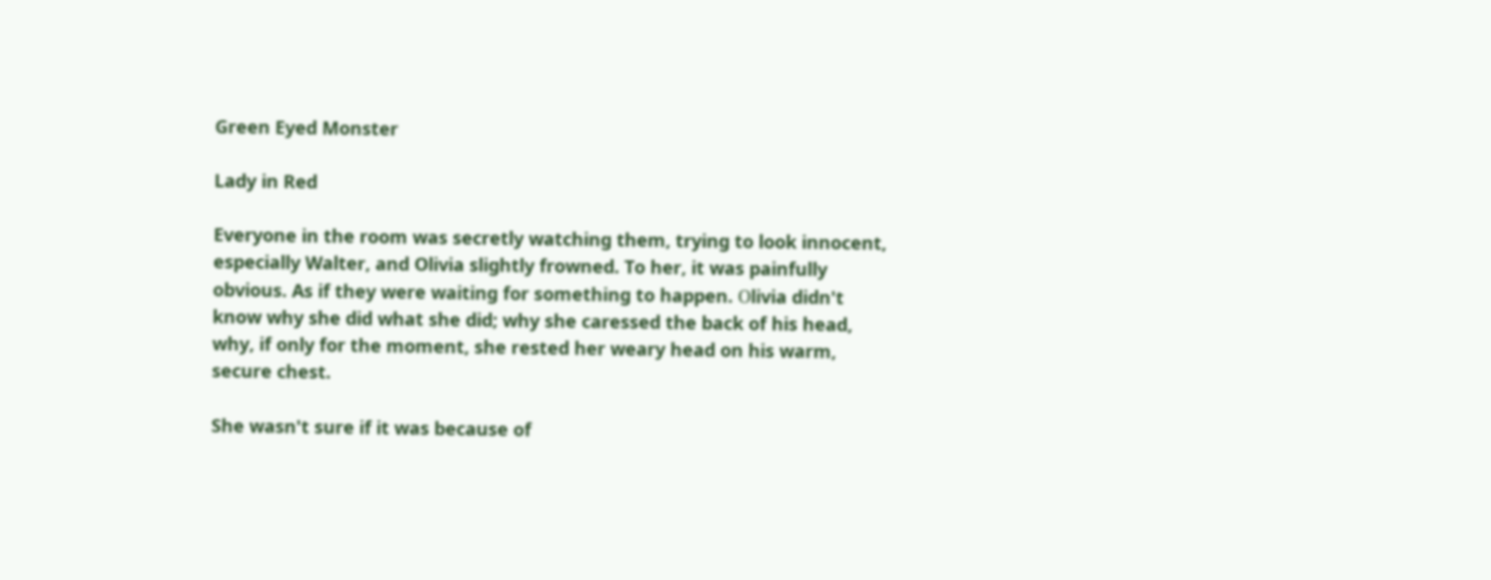Green Eyed Monster

Lady in Red

Everyone in the room was secretly watching them, trying to look innocent, especially Walter, and Olivia slightly frowned. To her, it was painfully obvious. As if they were waiting for something to happen. Оlivia didn't know why she did what she did; why she caressed the back of his head, why, if only for the moment, she rested her weary head on his warm, secure chest.

She wasn't sure if it was because of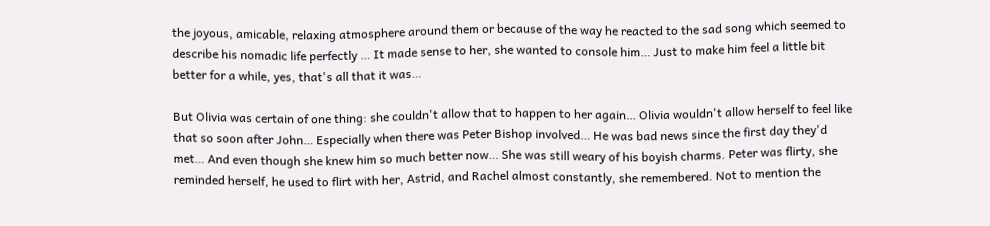the joyous, amicable, relaxing atmosphere around them or because of the way he reacted to the sad song which seemed to describe his nomadic life perfectly … It made sense to her, she wanted to console him… Just to make him feel a little bit better for a while, yes, that's all that it was…

But Olivia was certain of one thing: she couldn't allow that to happen to her again… Olivia wouldn't allow herself to feel like that so soon after John… Especially when there was Peter Bishop involved… He was bad news since the first day they'd met… And even though she knew him so much better now… She was still weary of his boyish charms. Peter was flirty, she reminded herself, he used to flirt with her, Astrid, and Rachel almost constantly, she remembered. Not to mention the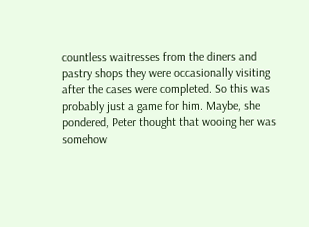countless waitresses from the diners and pastry shops they were occasionally visiting after the cases were completed. So this was probably just a game for him. Maybe, she pondered, Peter thought that wooing her was somehow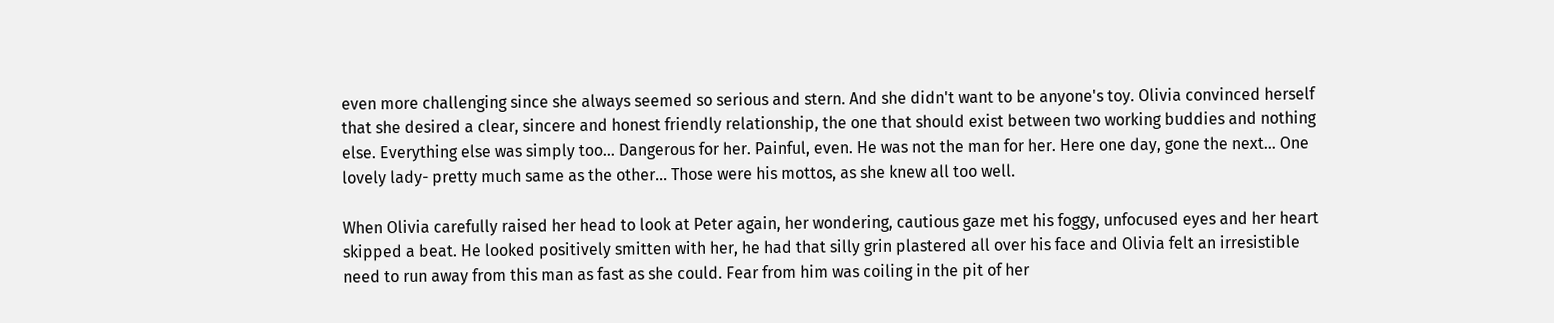even more challenging since she always seemed so serious and stern. And she didn't want to be anyone's toy. Olivia convinced herself that she desired a clear, sincere and honest friendly relationship, the one that should exist between two working buddies and nothing else. Everything else was simply too… Dangerous for her. Painful, even. He was not the man for her. Here one day, gone the next… One lovely lady- pretty much same as the other… Those were his mottos, as she knew all too well.

When Olivia carefully raised her head to look at Peter again, her wondering, cautious gaze met his foggy, unfocused eyes and her heart skipped a beat. He looked positively smitten with her, he had that silly grin plastered all over his face and Olivia felt an irresistible need to run away from this man as fast as she could. Fear from him was coiling in the pit of her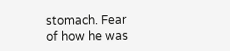stomach. Fear of how he was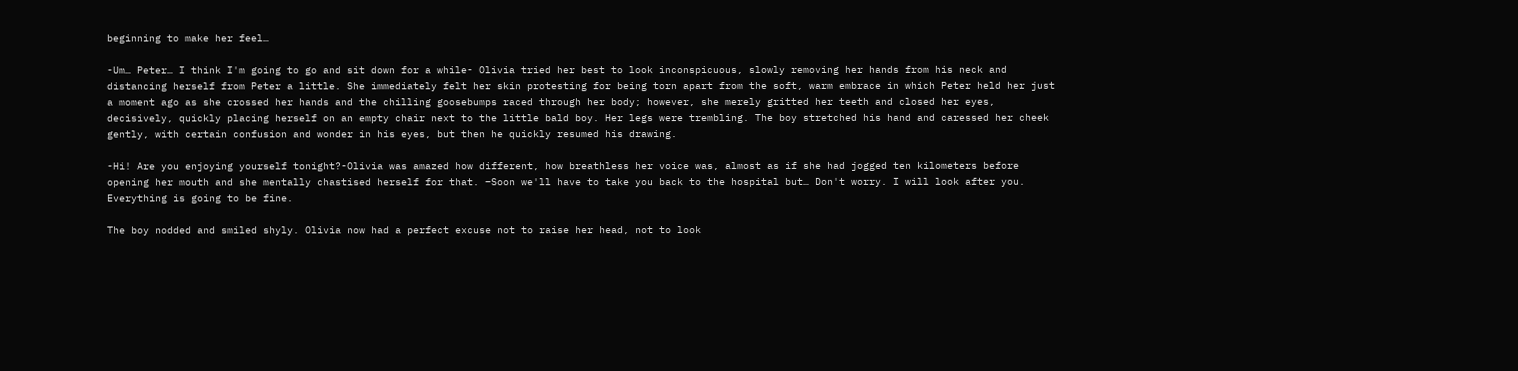beginning to make her feel…

-Um… Peter… I think I'm going to go and sit down for a while- Olivia tried her best to look inconspicuous, slowly removing her hands from his neck and distancing herself from Peter a little. She immediately felt her skin protesting for being torn apart from the soft, warm embrace in which Peter held her just a moment ago as she crossed her hands and the chilling goosebumps raced through her body; however, she merely gritted her teeth and closed her eyes, decisively, quickly placing herself on an empty chair next to the little bald boy. Her legs were trembling. The boy stretched his hand and caressed her cheek gently, with certain confusion and wonder in his eyes, but then he quickly resumed his drawing.

-Hi! Are you enjoying yourself tonight?-Olivia was amazed how different, how breathless her voice was, almost as if she had jogged ten kilometers before opening her mouth and she mentally chastised herself for that. –Soon we'll have to take you back to the hospital but… Don't worry. I will look after you. Everything is going to be fine.

The boy nodded and smiled shyly. Olivia now had a perfect excuse not to raise her head, not to look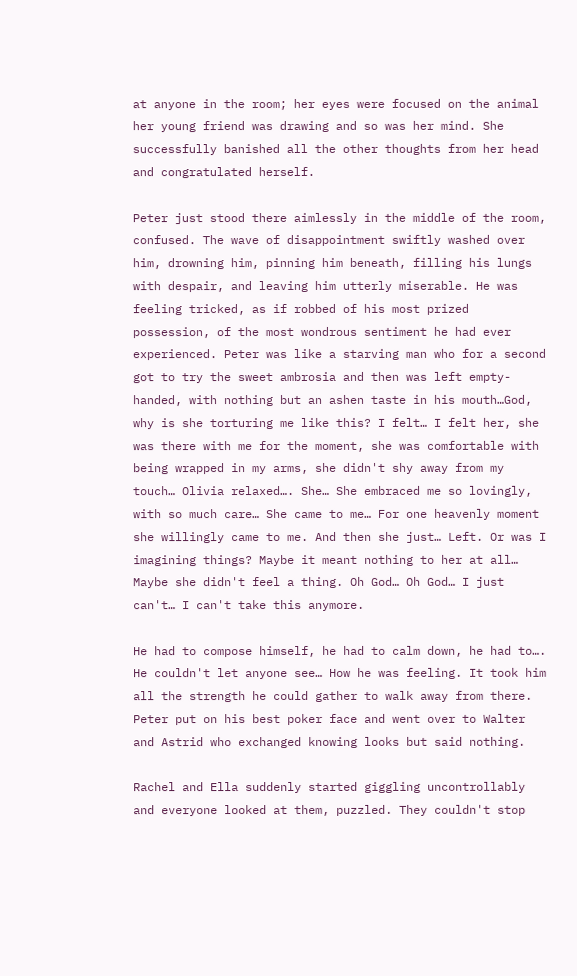at anyone in the room; her eyes were focused on the animal her young friend was drawing and so was her mind. She successfully banished all the other thoughts from her head and congratulated herself.

Peter just stood there aimlessly in the middle of the room, confused. The wave of disappointment swiftly washed over him, drowning him, pinning him beneath, filling his lungs with despair, and leaving him utterly miserable. He was feeling tricked, as if robbed of his most prized possession, of the most wondrous sentiment he had ever experienced. Peter was like a starving man who for a second got to try the sweet ambrosia and then was left empty-handed, with nothing but an ashen taste in his mouth…God, why is she torturing me like this? I felt… I felt her, she was there with me for the moment, she was comfortable with being wrapped in my arms, she didn't shy away from my touch… Olivia relaxed…. She… She embraced me so lovingly, with so much care… She came to me… For one heavenly moment she willingly came to me. And then she just… Left. Or was I imagining things? Maybe it meant nothing to her at all… Maybe she didn't feel a thing. Oh God… Oh God… I just can't… I can't take this anymore.

He had to compose himself, he had to calm down, he had to…. He couldn't let anyone see… How he was feeling. It took him all the strength he could gather to walk away from there. Peter put on his best poker face and went over to Walter and Astrid who exchanged knowing looks but said nothing.

Rachel and Ella suddenly started giggling uncontrollably and everyone looked at them, puzzled. They couldn't stop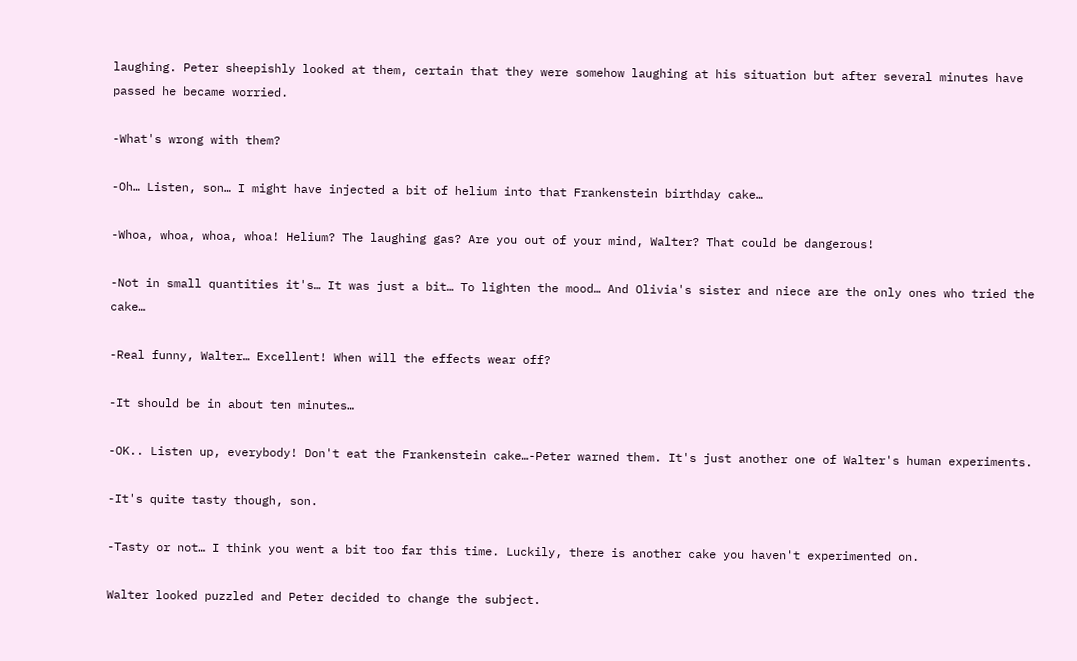laughing. Peter sheepishly looked at them, certain that they were somehow laughing at his situation but after several minutes have passed he became worried.

-What's wrong with them?

-Oh… Listen, son… I might have injected a bit of helium into that Frankenstein birthday cake…

-Whoa, whoa, whoa, whoa! Helium? The laughing gas? Are you out of your mind, Walter? That could be dangerous!

-Not in small quantities it's… It was just a bit… To lighten the mood… And Olivia's sister and niece are the only ones who tried the cake…

-Real funny, Walter… Excellent! When will the effects wear off?

-It should be in about ten minutes…

-OK.. Listen up, everybody! Don't eat the Frankenstein cake…-Peter warned them. It's just another one of Walter's human experiments.

-It's quite tasty though, son.

-Tasty or not… I think you went a bit too far this time. Luckily, there is another cake you haven't experimented on.

Walter looked puzzled and Peter decided to change the subject.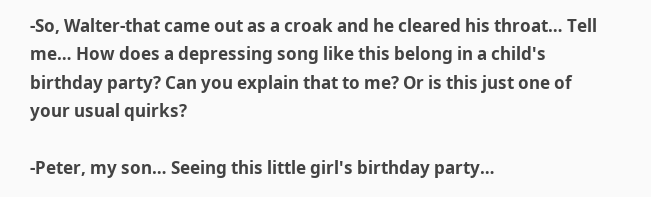-So, Walter-that came out as a croak and he cleared his throat… Tell me… How does a depressing song like this belong in a child's birthday party? Can you explain that to me? Or is this just one of your usual quirks?

-Peter, my son… Seeing this little girl's birthday party…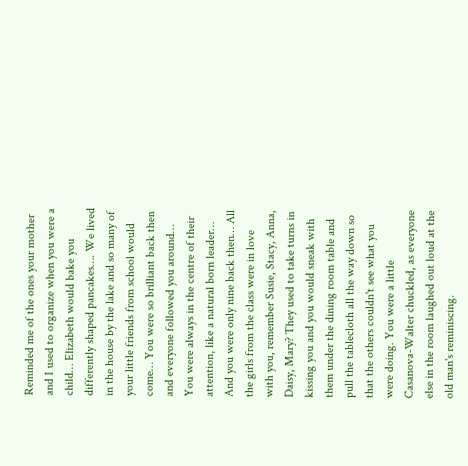Reminded me of the ones your mother and I used to organize when you were a child… Elizabeth would bake you differently shaped pancakes…. We lived in the house by the lake and so many of your little friends from school would come… You were so brilliant back then and everyone followed you around… You were always in the centre of their attention, like a natural born leader… And you were only nine back then… All the girls from the class were in love with you, remember Susie, Stacy, Anna, Daisy, Mary? They used to take turns in kissing you and you would sneak with them under the dining room table and pull the tablecloth all the way down so that the others couldn't see what you were doing. You were a little Casanova-Walter chuckled, as everyone else in the room laughed out loud at the old man's reminiscing.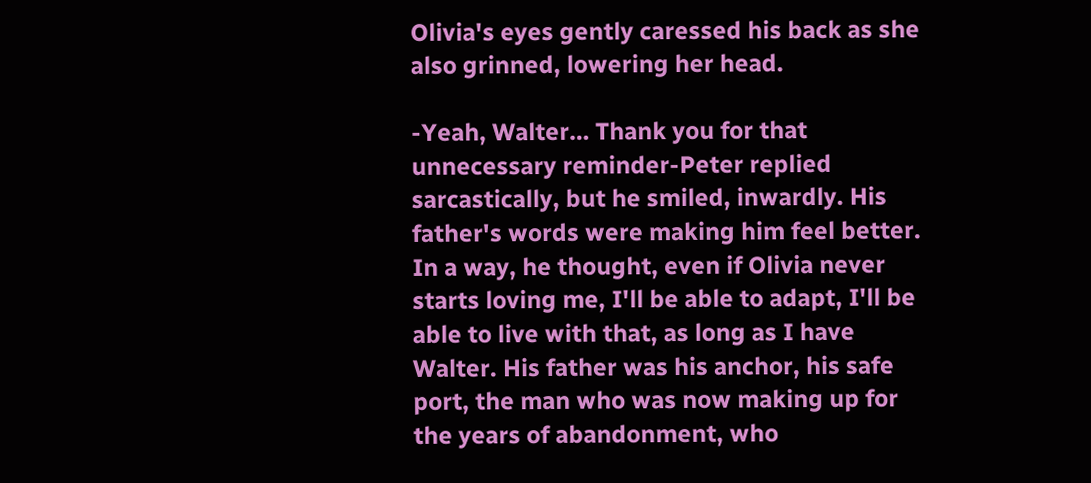Olivia's eyes gently caressed his back as she also grinned, lowering her head.

-Yeah, Walter… Thank you for that unnecessary reminder-Peter replied sarcastically, but he smiled, inwardly. His father's words were making him feel better. In a way, he thought, even if Olivia never starts loving me, I'll be able to adapt, I'll be able to live with that, as long as I have Walter. His father was his anchor, his safe port, the man who was now making up for the years of abandonment, who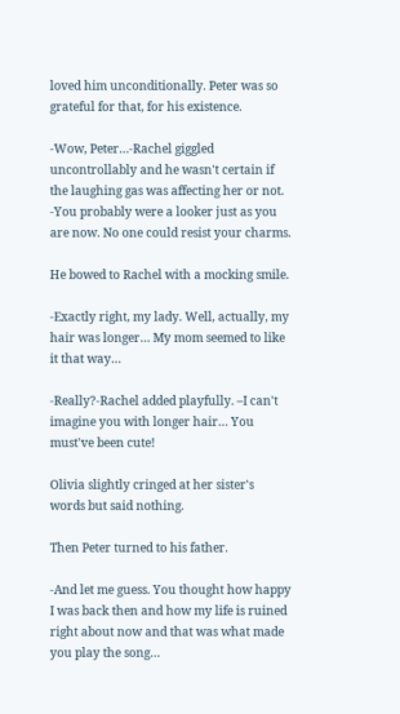loved him unconditionally. Peter was so grateful for that, for his existence.

-Wow, Peter…-Rachel giggled uncontrollably and he wasn't certain if the laughing gas was affecting her or not. -You probably were a looker just as you are now. No one could resist your charms.

He bowed to Rachel with a mocking smile.

-Exactly right, my lady. Well, actually, my hair was longer… My mom seemed to like it that way…

-Really?-Rachel added playfully. –I can't imagine you with longer hair… You must've been cute!

Olivia slightly cringed at her sister's words but said nothing.

Then Peter turned to his father.

-And let me guess. You thought how happy I was back then and how my life is ruined right about now and that was what made you play the song…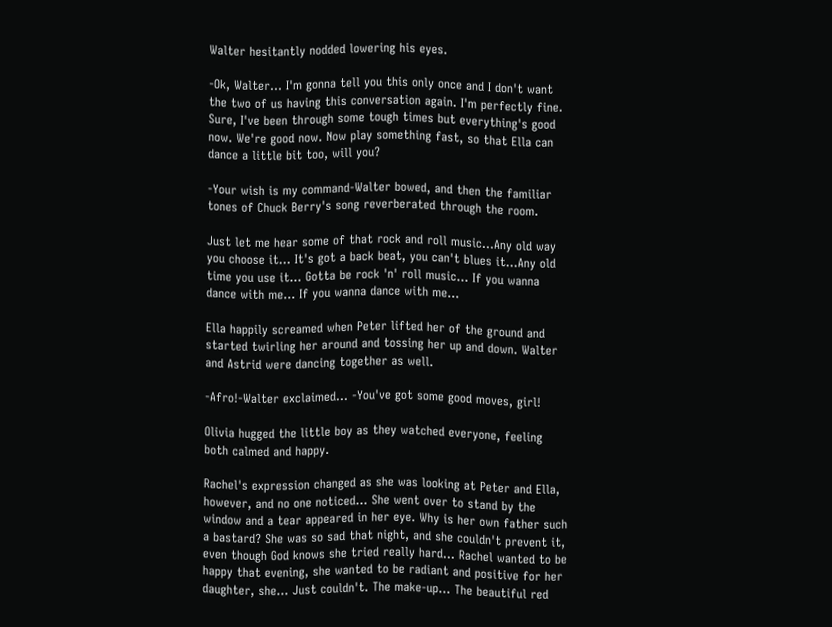Walter hesitantly nodded lowering his eyes.

-Ok, Walter… I'm gonna tell you this only once and I don't want the two of us having this conversation again. I'm perfectly fine. Sure, I've been through some tough times but everything's good now. We're good now. Now play something fast, so that Ella can dance a little bit too, will you?

-Your wish is my command-Walter bowed, and then the familiar tones of Chuck Berry's song reverberated through the room.

Just let me hear some of that rock and roll music…Any old way you choose it… It's got a back beat, you can't blues it…Any old time you use it… Gotta be rock 'n' roll music… If you wanna dance with me… If you wanna dance with me…

Ella happily screamed when Peter lifted her of the ground and started twirling her around and tossing her up and down. Walter and Astrid were dancing together as well.

-Afro!-Walter exclaimed… -You've got some good moves, girl!

Olivia hugged the little boy as they watched everyone, feeling both calmed and happy.

Rachel's expression changed as she was looking at Peter and Ella, however, and no one noticed… She went over to stand by the window and a tear appeared in her eye. Why is her own father such a bastard? She was so sad that night, and she couldn't prevent it, even though God knows she tried really hard… Rachel wanted to be happy that evening, she wanted to be radiant and positive for her daughter, she… Just couldn't. The make-up… The beautiful red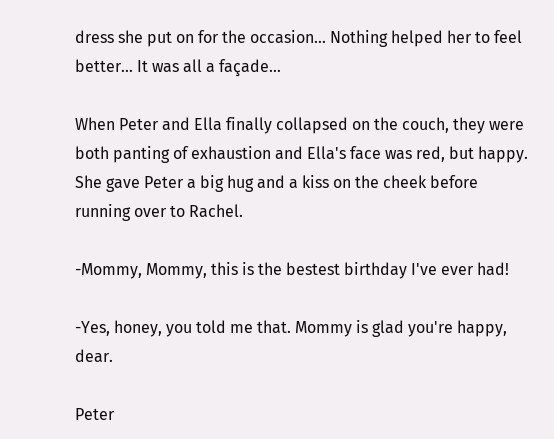dress she put on for the occasion… Nothing helped her to feel better… It was all a façade…

When Peter and Ella finally collapsed on the couch, they were both panting of exhaustion and Ella's face was red, but happy. She gave Peter a big hug and a kiss on the cheek before running over to Rachel.

-Mommy, Mommy, this is the bestest birthday I've ever had!

-Yes, honey, you told me that. Mommy is glad you're happy, dear.

Peter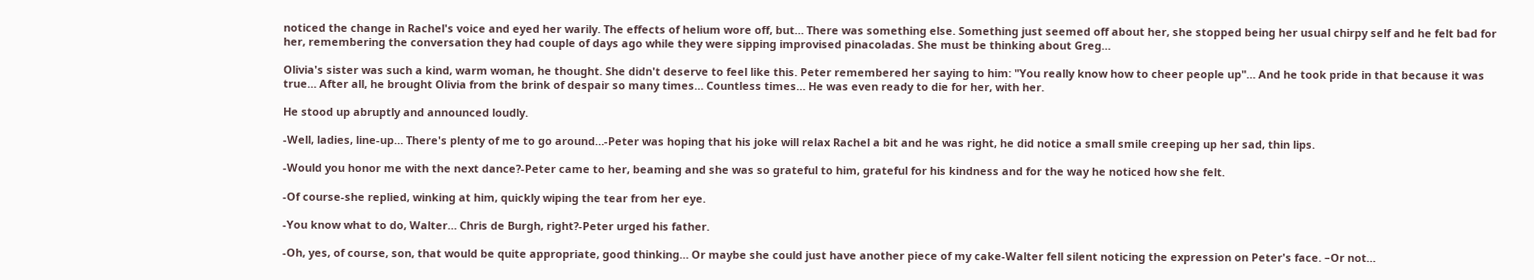noticed the change in Rachel's voice and eyed her warily. The effects of helium wore off, but… There was something else. Something just seemed off about her, she stopped being her usual chirpy self and he felt bad for her, remembering the conversation they had couple of days ago while they were sipping improvised pinacoladas. She must be thinking about Greg…

Olivia's sister was such a kind, warm woman, he thought. She didn't deserve to feel like this. Peter remembered her saying to him: "You really know how to cheer people up"… And he took pride in that because it was true… After all, he brought Olivia from the brink of despair so many times… Countless times… He was even ready to die for her, with her.

He stood up abruptly and announced loudly.

-Well, ladies, line-up… There's plenty of me to go around…-Peter was hoping that his joke will relax Rachel a bit and he was right, he did notice a small smile creeping up her sad, thin lips.

-Would you honor me with the next dance?-Peter came to her, beaming and she was so grateful to him, grateful for his kindness and for the way he noticed how she felt.

-Of course-she replied, winking at him, quickly wiping the tear from her eye.

-You know what to do, Walter… Chris de Burgh, right?-Peter urged his father.

-Oh, yes, of course, son, that would be quite appropriate, good thinking… Or maybe she could just have another piece of my cake-Walter fell silent noticing the expression on Peter's face. –Or not…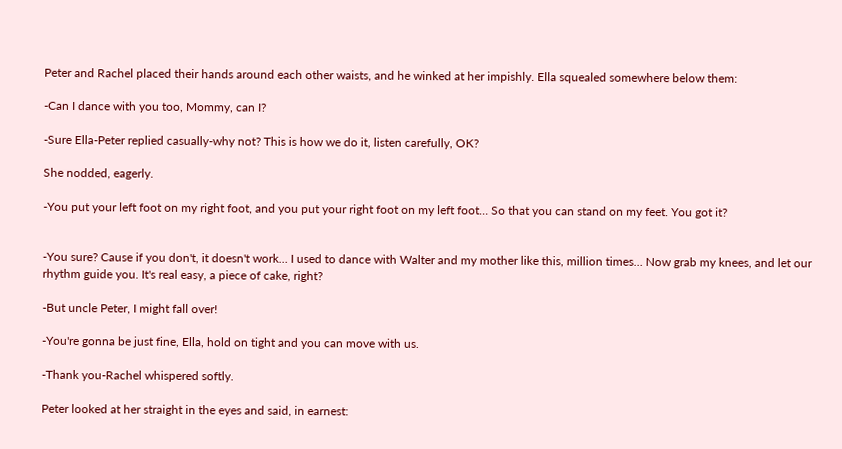Peter and Rachel placed their hands around each other waists, and he winked at her impishly. Ella squealed somewhere below them:

-Can I dance with you too, Mommy, can I?

-Sure Ella-Peter replied casually-why not? This is how we do it, listen carefully, OK?

She nodded, eagerly.

-You put your left foot on my right foot, and you put your right foot on my left foot… So that you can stand on my feet. You got it?


-You sure? Cause if you don't, it doesn't work… I used to dance with Walter and my mother like this, million times… Now grab my knees, and let our rhythm guide you. It's real easy, a piece of cake, right?

-But uncle Peter, I might fall over!

-You're gonna be just fine, Ella, hold on tight and you can move with us.

-Thank you-Rachel whispered softly.

Peter looked at her straight in the eyes and said, in earnest: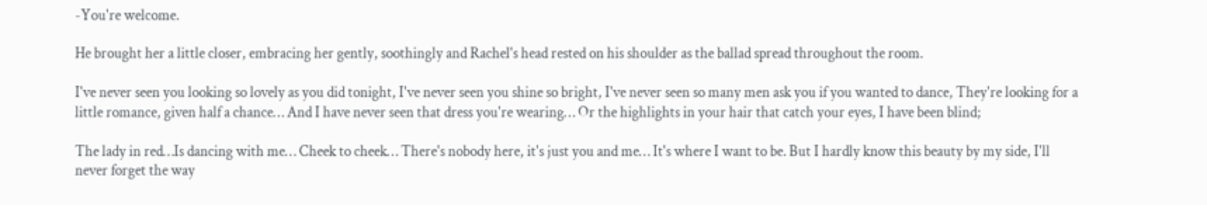-You're welcome.

He brought her a little closer, embracing her gently, soothingly and Rachel's head rested on his shoulder as the ballad spread throughout the room.

I've never seen you looking so lovely as you did tonight, I've never seen you shine so bright, I've never seen so many men ask you if you wanted to dance, They're looking for a little romance, given half a chance… And I have never seen that dress you're wearing… Or the highlights in your hair that catch your eyes, I have been blind;

The lady in red…Is dancing with me… Cheek to cheek… There's nobody here, it's just you and me… It's where I want to be. But I hardly know this beauty by my side, I'll never forget the way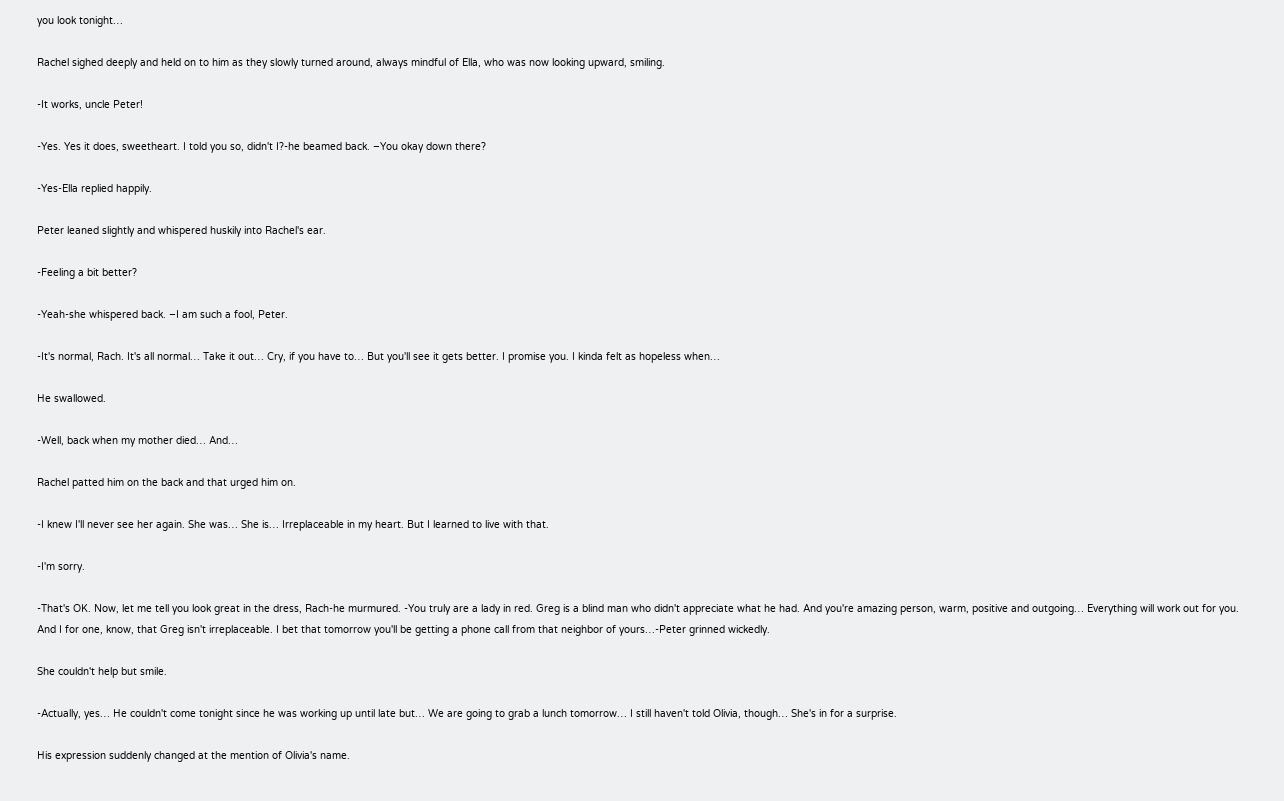you look tonight…

Rachel sighed deeply and held on to him as they slowly turned around, always mindful of Ella, who was now looking upward, smiling.

-It works, uncle Peter!

-Yes. Yes it does, sweetheart. I told you so, didn't I?-he beamed back. –You okay down there?

-Yes-Ella replied happily.

Peter leaned slightly and whispered huskily into Rachel's ear.

-Feeling a bit better?

-Yeah-she whispered back. –I am such a fool, Peter.

-It's normal, Rach. It's all normal… Take it out… Cry, if you have to… But you'll see it gets better. I promise you. I kinda felt as hopeless when…

He swallowed.

-Well, back when my mother died… And…

Rachel patted him on the back and that urged him on.

-I knew I'll never see her again. She was… She is… Irreplaceable in my heart. But I learned to live with that.

-I'm sorry.

-That's OK. Now, let me tell you look great in the dress, Rach-he murmured. -You truly are a lady in red. Greg is a blind man who didn't appreciate what he had. And you're amazing person, warm, positive and outgoing… Everything will work out for you. And I for one, know, that Greg isn't irreplaceable. I bet that tomorrow you'll be getting a phone call from that neighbor of yours…-Peter grinned wickedly.

She couldn't help but smile.

-Actually, yes… He couldn't come tonight since he was working up until late but… We are going to grab a lunch tomorrow… I still haven't told Olivia, though… She's in for a surprise.

His expression suddenly changed at the mention of Olivia's name.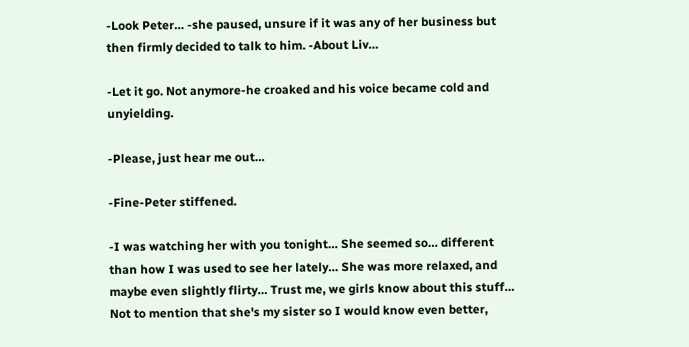-Look Peter… -she paused, unsure if it was any of her business but then firmly decided to talk to him. -About Liv…

-Let it go. Not anymore-he croaked and his voice became cold and unyielding.

-Please, just hear me out…

-Fine-Peter stiffened.

-I was watching her with you tonight… She seemed so… different than how I was used to see her lately… She was more relaxed, and maybe even slightly flirty… Trust me, we girls know about this stuff… Not to mention that she's my sister so I would know even better,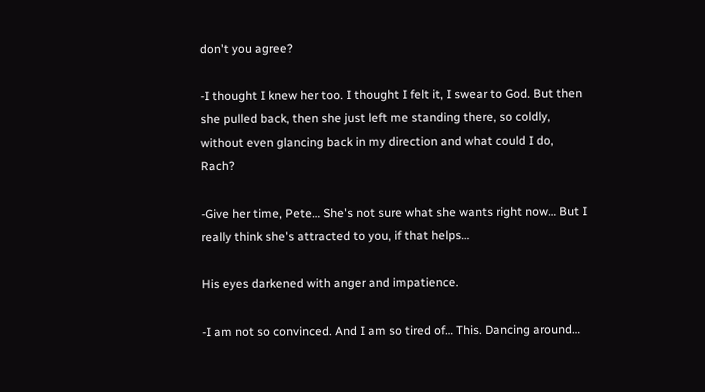don't you agree?

-I thought I knew her too. I thought I felt it, I swear to God. But then she pulled back, then she just left me standing there, so coldly, without even glancing back in my direction and what could I do, Rach?

-Give her time, Pete… She's not sure what she wants right now… But I really think she's attracted to you, if that helps…

His eyes darkened with anger and impatience.

-I am not so convinced. And I am so tired of… This. Dancing around…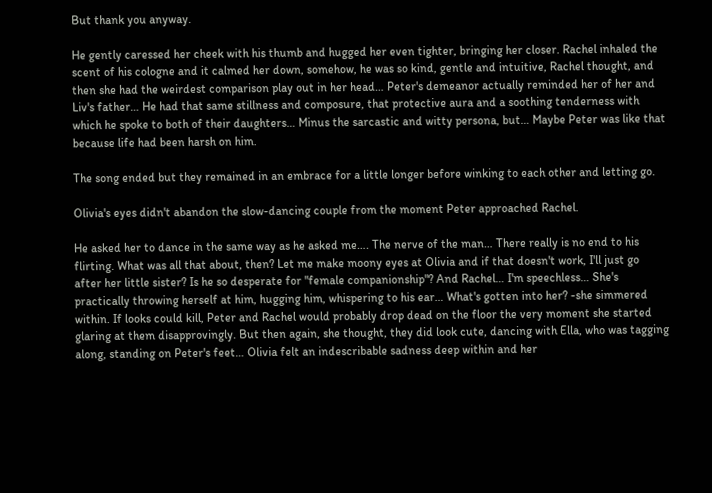But thank you anyway.

He gently caressed her cheek with his thumb and hugged her even tighter, bringing her closer. Rachel inhaled the scent of his cologne and it calmed her down, somehow, he was so kind, gentle and intuitive, Rachel thought, and then she had the weirdest comparison play out in her head… Peter's demeanor actually reminded her of her and Liv's father… He had that same stillness and composure, that protective aura and a soothing tenderness with which he spoke to both of their daughters… Minus the sarcastic and witty persona, but… Maybe Peter was like that because life had been harsh on him.

The song ended but they remained in an embrace for a little longer before winking to each other and letting go.

Olivia's eyes didn't abandon the slow-dancing couple from the moment Peter approached Rachel.

He asked her to dance in the same way as he asked me…. The nerve of the man… There really is no end to his flirting. What was all that about, then? Let me make moony eyes at Olivia and if that doesn't work, I'll just go after her little sister? Is he so desperate for "female companionship"? And Rachel… I'm speechless… She's practically throwing herself at him, hugging him, whispering to his ear… What's gotten into her? -she simmered within. If looks could kill, Peter and Rachel would probably drop dead on the floor the very moment she started glaring at them disapprovingly. But then again, she thought, they did look cute, dancing with Ella, who was tagging along, standing on Peter's feet… Olivia felt an indescribable sadness deep within and her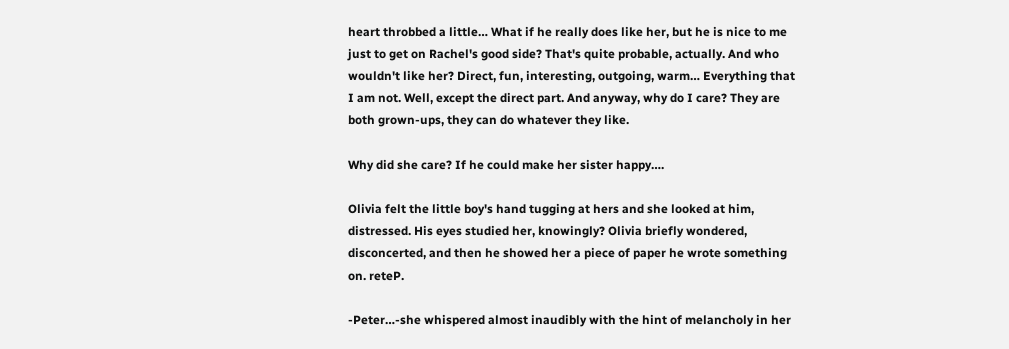heart throbbed a little… What if he really does like her, but he is nice to me just to get on Rachel's good side? That's quite probable, actually. And who wouldn't like her? Direct, fun, interesting, outgoing, warm… Everything that I am not. Well, except the direct part. And anyway, why do I care? They are both grown-ups, they can do whatever they like.

Why did she care? If he could make her sister happy….

Olivia felt the little boy's hand tugging at hers and she looked at him, distressed. His eyes studied her, knowingly? Olivia briefly wondered, disconcerted, and then he showed her a piece of paper he wrote something on. reteP.

-Peter…-she whispered almost inaudibly with the hint of melancholy in her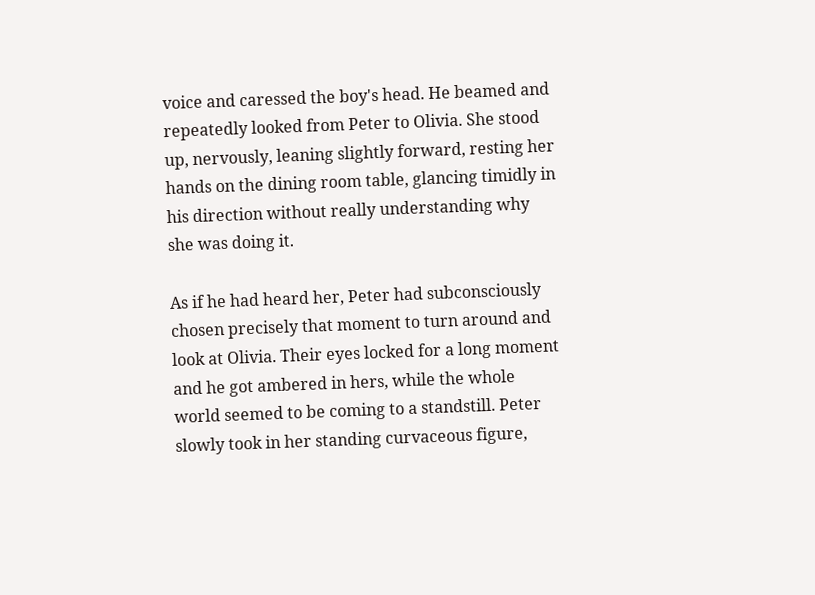voice and caressed the boy's head. He beamed and repeatedly looked from Peter to Olivia. She stood up, nervously, leaning slightly forward, resting her hands on the dining room table, glancing timidly in his direction without really understanding why she was doing it.

As if he had heard her, Peter had subconsciously chosen precisely that moment to turn around and look at Olivia. Their eyes locked for a long moment and he got ambered in hers, while the whole world seemed to be coming to a standstill. Peter slowly took in her standing curvaceous figure,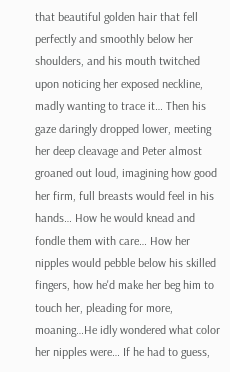that beautiful golden hair that fell perfectly and smoothly below her shoulders, and his mouth twitched upon noticing her exposed neckline, madly wanting to trace it… Then his gaze daringly dropped lower, meeting her deep cleavage and Peter almost groaned out loud, imagining how good her firm, full breasts would feel in his hands… How he would knead and fondle them with care… How her nipples would pebble below his skilled fingers, how he'd make her beg him to touch her, pleading for more, moaning…He idly wondered what color her nipples were… If he had to guess,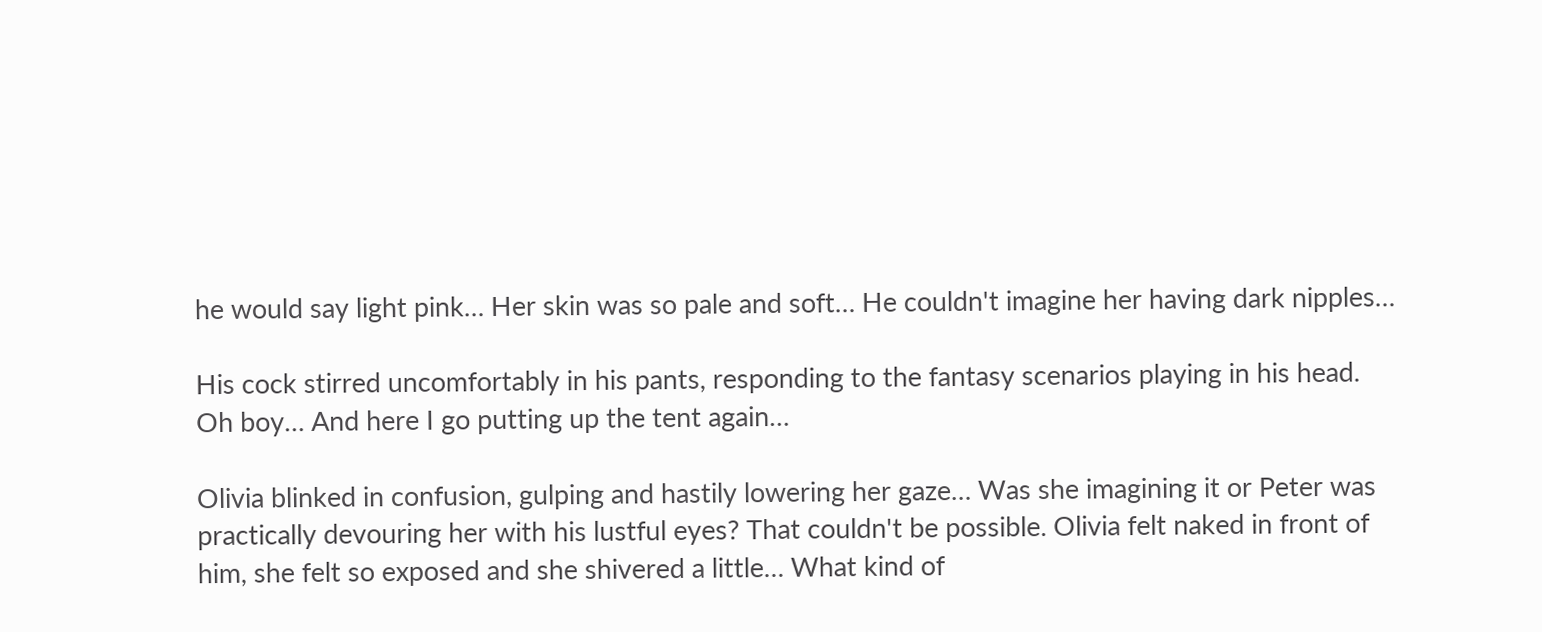he would say light pink… Her skin was so pale and soft… He couldn't imagine her having dark nipples…

His cock stirred uncomfortably in his pants, responding to the fantasy scenarios playing in his head. Oh boy… And here I go putting up the tent again…

Olivia blinked in confusion, gulping and hastily lowering her gaze… Was she imagining it or Peter was practically devouring her with his lustful eyes? That couldn't be possible. Olivia felt naked in front of him, she felt so exposed and she shivered a little… What kind of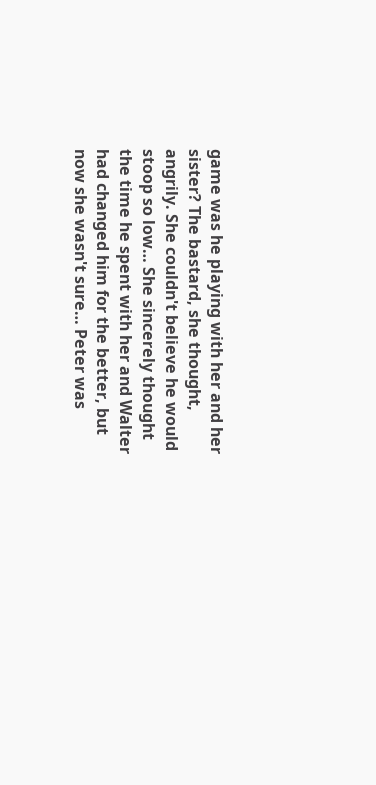game was he playing with her and her sister? The bastard, she thought, angrily. She couldn't believe he would stoop so low… She sincerely thought the time he spent with her and Walter had changed him for the better, but now she wasn't sure… Peter was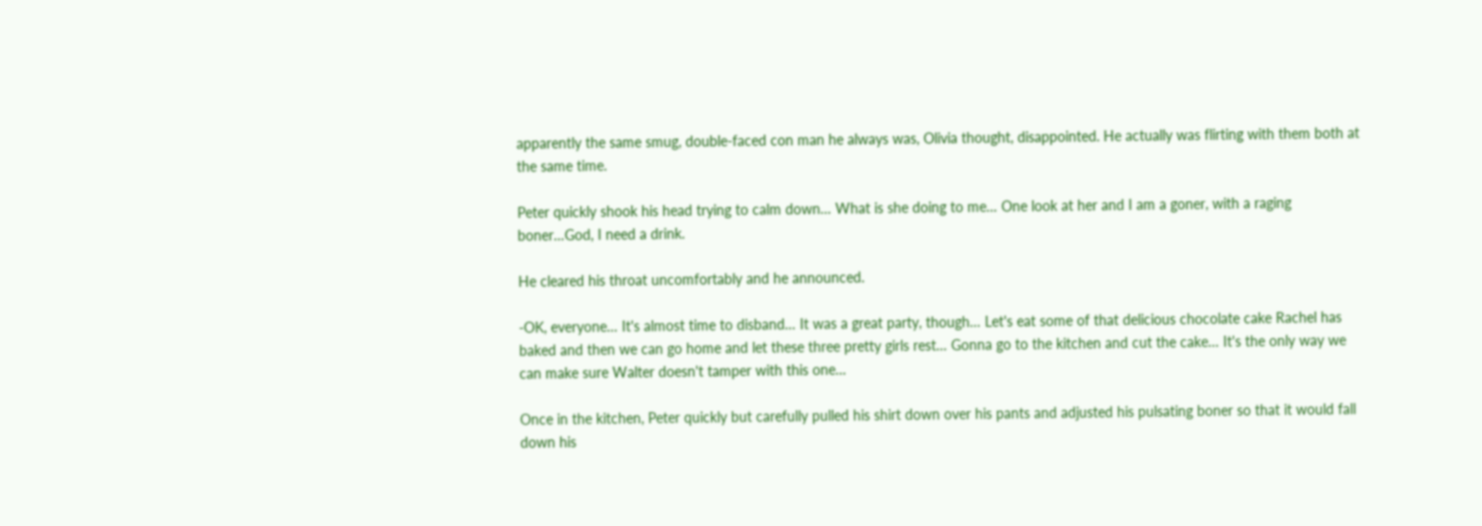apparently the same smug, double-faced con man he always was, Olivia thought, disappointed. He actually was flirting with them both at the same time.

Peter quickly shook his head trying to calm down… What is she doing to me… One look at her and I am a goner, with a raging boner…God, I need a drink.

He cleared his throat uncomfortably and he announced.

-OK, everyone… It's almost time to disband… It was a great party, though… Let's eat some of that delicious chocolate cake Rachel has baked and then we can go home and let these three pretty girls rest… Gonna go to the kitchen and cut the cake… It's the only way we can make sure Walter doesn't tamper with this one…

Once in the kitchen, Peter quickly but carefully pulled his shirt down over his pants and adjusted his pulsating boner so that it would fall down his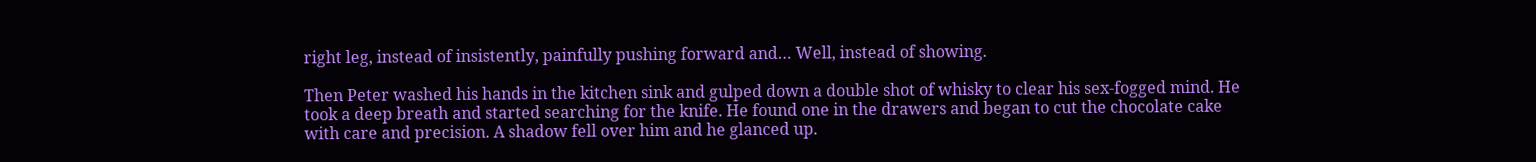right leg, instead of insistently, painfully pushing forward and… Well, instead of showing.

Then Peter washed his hands in the kitchen sink and gulped down a double shot of whisky to clear his sex-fogged mind. He took a deep breath and started searching for the knife. He found one in the drawers and began to cut the chocolate cake with care and precision. A shadow fell over him and he glanced up.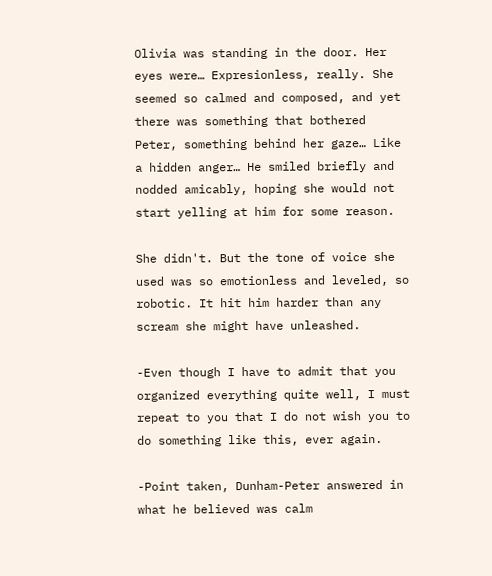Olivia was standing in the door. Her eyes were… Expresionless, really. She seemed so calmed and composed, and yet there was something that bothered Peter, something behind her gaze… Like a hidden anger… He smiled briefly and nodded amicably, hoping she would not start yelling at him for some reason.

She didn't. But the tone of voice she used was so emotionless and leveled, so robotic. It hit him harder than any scream she might have unleashed.

-Even though I have to admit that you organized everything quite well, I must repeat to you that I do not wish you to do something like this, ever again.

-Point taken, Dunham-Peter answered in what he believed was calm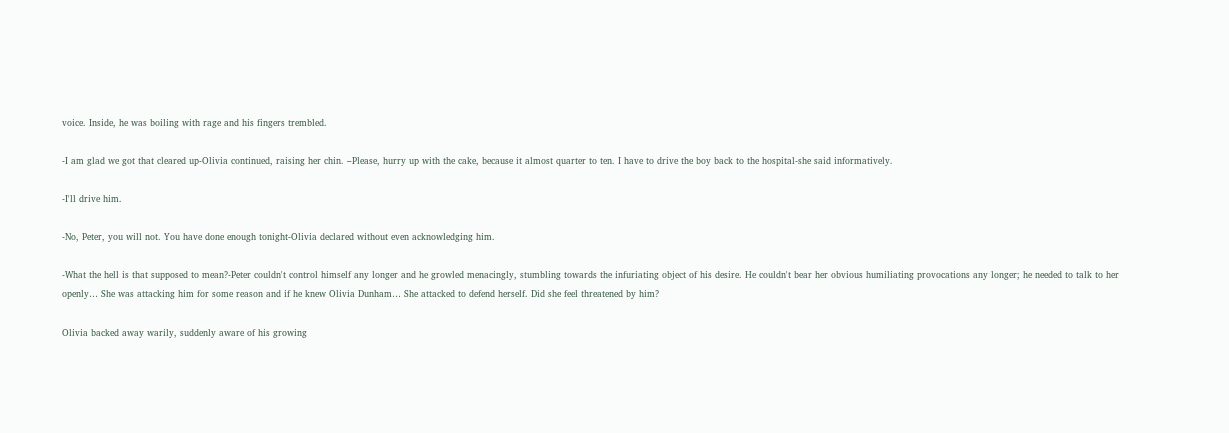voice. Inside, he was boiling with rage and his fingers trembled.

-I am glad we got that cleared up-Olivia continued, raising her chin. –Please, hurry up with the cake, because it almost quarter to ten. I have to drive the boy back to the hospital-she said informatively.

-I'll drive him.

-No, Peter, you will not. You have done enough tonight-Olivia declared without even acknowledging him.

-What the hell is that supposed to mean?-Peter couldn't control himself any longer and he growled menacingly, stumbling towards the infuriating object of his desire. He couldn't bear her obvious humiliating provocations any longer; he needed to talk to her openly… She was attacking him for some reason and if he knew Olivia Dunham… She attacked to defend herself. Did she feel threatened by him?

Olivia backed away warily, suddenly aware of his growing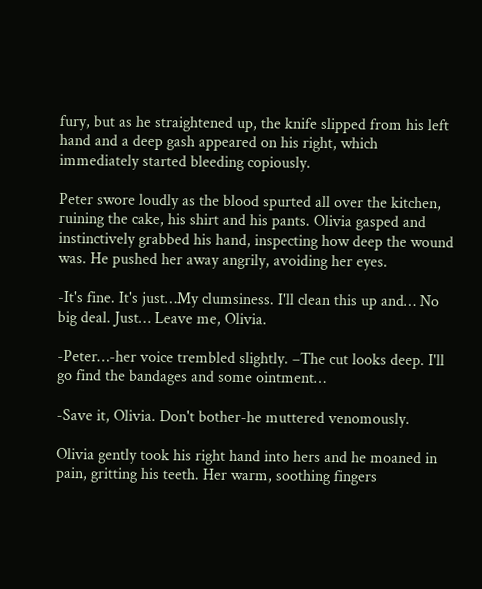fury, but as he straightened up, the knife slipped from his left hand and a deep gash appeared on his right, which immediately started bleeding copiously.

Peter swore loudly as the blood spurted all over the kitchen, ruining the cake, his shirt and his pants. Olivia gasped and instinctively grabbed his hand, inspecting how deep the wound was. He pushed her away angrily, avoiding her eyes.

-It's fine. It's just…My clumsiness. I'll clean this up and… No big deal. Just… Leave me, Olivia.

-Peter…-her voice trembled slightly. –The cut looks deep. I'll go find the bandages and some ointment…

-Save it, Olivia. Don't bother-he muttered venomously.

Olivia gently took his right hand into hers and he moaned in pain, gritting his teeth. Her warm, soothing fingers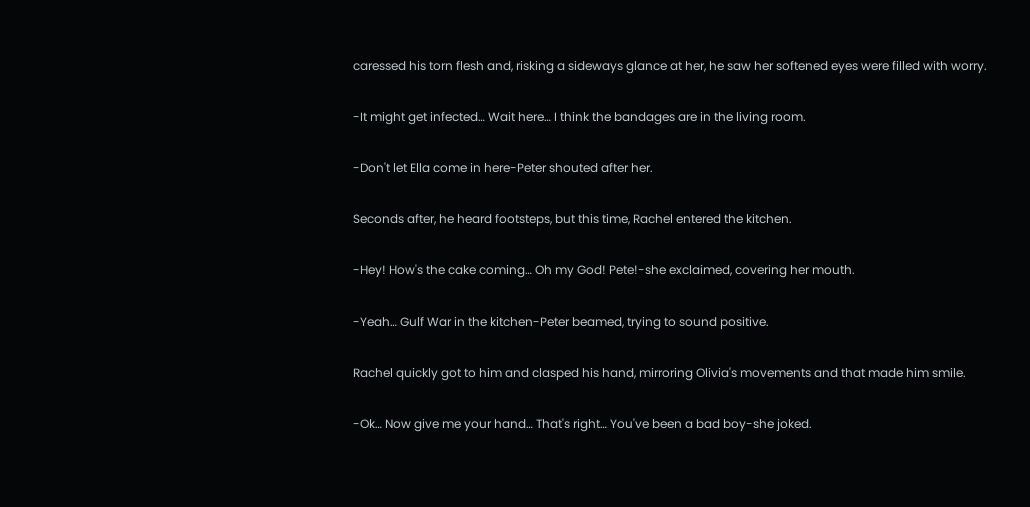caressed his torn flesh and, risking a sideways glance at her, he saw her softened eyes were filled with worry.

-It might get infected… Wait here… I think the bandages are in the living room.

-Don't let Ella come in here-Peter shouted after her.

Seconds after, he heard footsteps, but this time, Rachel entered the kitchen.

-Hey! How's the cake coming… Oh my God! Pete!-she exclaimed, covering her mouth.

-Yeah… Gulf War in the kitchen-Peter beamed, trying to sound positive.

Rachel quickly got to him and clasped his hand, mirroring Olivia's movements and that made him smile.

-Ok… Now give me your hand… That's right… You've been a bad boy-she joked.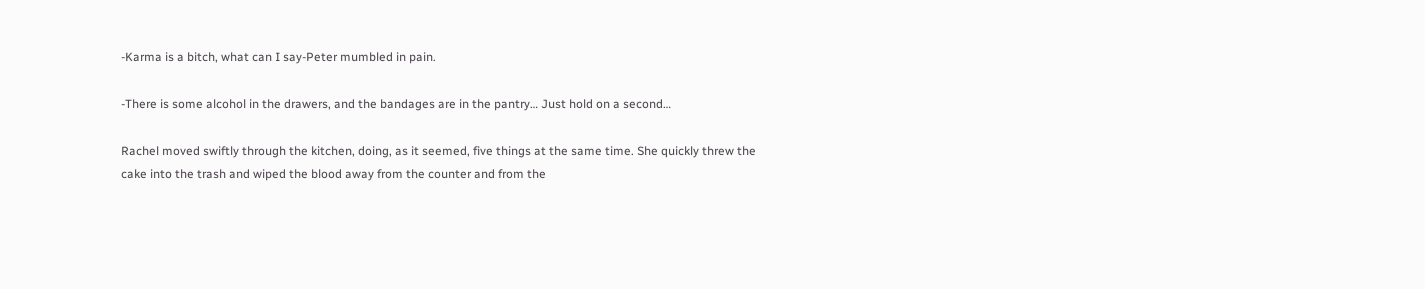-Karma is a bitch, what can I say-Peter mumbled in pain.

-There is some alcohol in the drawers, and the bandages are in the pantry… Just hold on a second…

Rachel moved swiftly through the kitchen, doing, as it seemed, five things at the same time. She quickly threw the cake into the trash and wiped the blood away from the counter and from the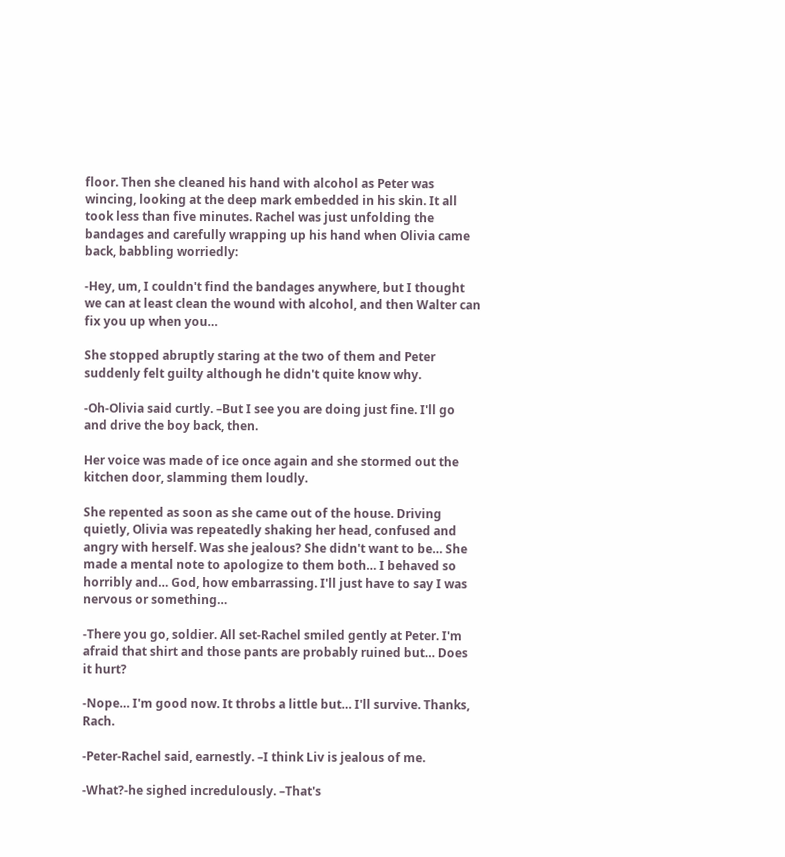floor. Then she cleaned his hand with alcohol as Peter was wincing, looking at the deep mark embedded in his skin. It all took less than five minutes. Rachel was just unfolding the bandages and carefully wrapping up his hand when Olivia came back, babbling worriedly:

-Hey, um, I couldn't find the bandages anywhere, but I thought we can at least clean the wound with alcohol, and then Walter can fix you up when you…

She stopped abruptly staring at the two of them and Peter suddenly felt guilty although he didn't quite know why.

-Oh-Olivia said curtly. –But I see you are doing just fine. I'll go and drive the boy back, then.

Her voice was made of ice once again and she stormed out the kitchen door, slamming them loudly.

She repented as soon as she came out of the house. Driving quietly, Olivia was repeatedly shaking her head, confused and angry with herself. Was she jealous? She didn't want to be… She made a mental note to apologize to them both… I behaved so horribly and… God, how embarrassing. I'll just have to say I was nervous or something…

-There you go, soldier. All set-Rachel smiled gently at Peter. I'm afraid that shirt and those pants are probably ruined but… Does it hurt?

-Nope… I'm good now. It throbs a little but… I'll survive. Thanks, Rach.

-Peter-Rachel said, earnestly. –I think Liv is jealous of me.

-What?-he sighed incredulously. –That's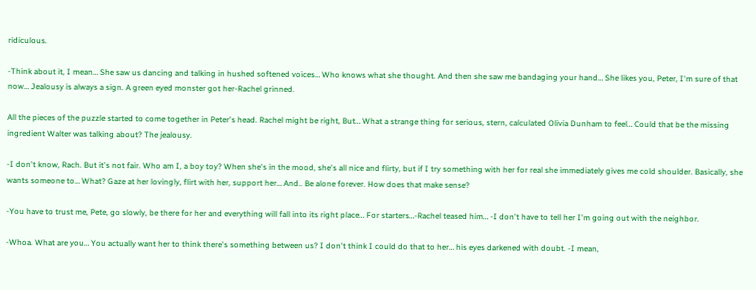ridiculous.

-Think about it, I mean… She saw us dancing and talking in hushed softened voices… Who knows what she thought. And then she saw me bandaging your hand… She likes you, Peter, I'm sure of that now… Jealousy is always a sign. A green eyed monster got her-Rachel grinned.

All the pieces of the puzzle started to come together in Peter's head. Rachel might be right, But… What a strange thing for serious, stern, calculated Olivia Dunham to feel… Could that be the missing ingredient Walter was talking about? The jealousy.

-I don't know, Rach. But it's not fair. Who am I, a boy toy? When she's in the mood, she's all nice and flirty, but if I try something with her for real she immediately gives me cold shoulder. Basically, she wants someone to… What? Gaze at her lovingly, flirt with her, support her… And.. Be alone forever. How does that make sense?

-You have to trust me, Pete, go slowly, be there for her and everything will fall into its right place… For starters…-Rachel teased him… -I don't have to tell her I'm going out with the neighbor.

-Whoa. What are you… You actually want her to think there's something between us? I don't think I could do that to her… his eyes darkened with doubt. -I mean,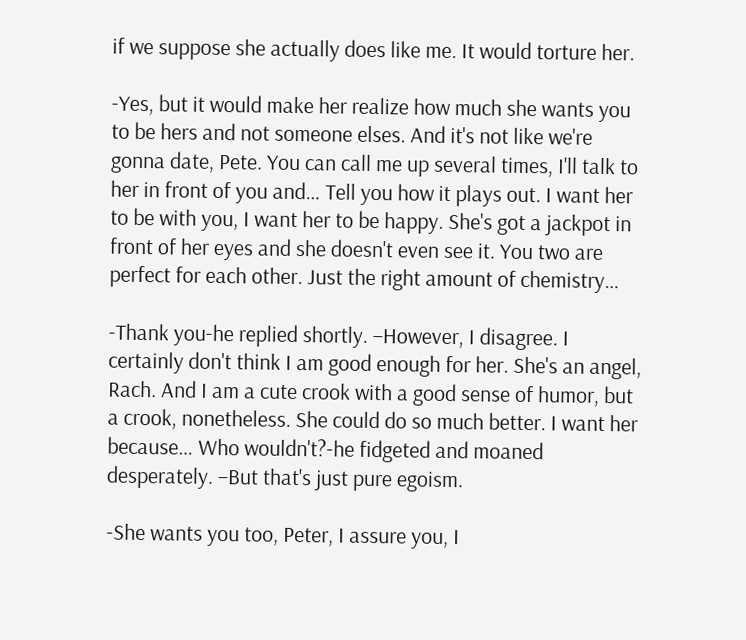if we suppose she actually does like me. It would torture her.

-Yes, but it would make her realize how much she wants you to be hers and not someone elses. And it's not like we're gonna date, Pete. You can call me up several times, I'll talk to her in front of you and… Tell you how it plays out. I want her to be with you, I want her to be happy. She's got a jackpot in front of her eyes and she doesn't even see it. You two are perfect for each other. Just the right amount of chemistry…

-Thank you-he replied shortly. –However, I disagree. I certainly don't think I am good enough for her. She's an angel, Rach. And I am a cute crook with a good sense of humor, but a crook, nonetheless. She could do so much better. I want her because… Who wouldn't?-he fidgeted and moaned desperately. –But that's just pure egoism.

-She wants you too, Peter, I assure you, I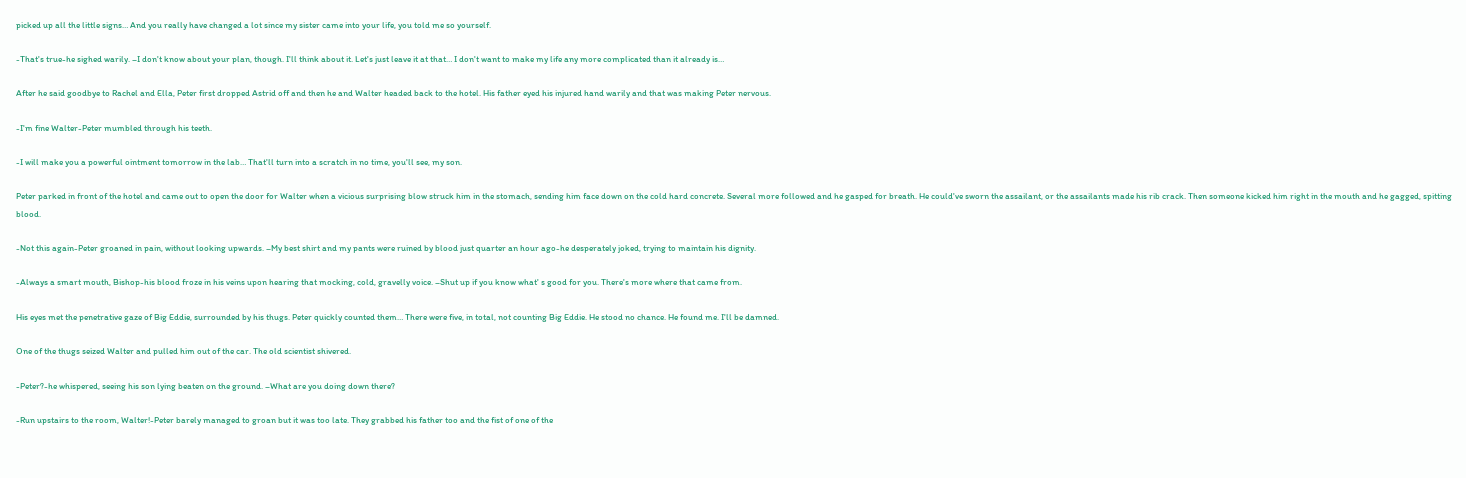picked up all the little signs… And you really have changed a lot since my sister came into your life, you told me so yourself.

-That's true-he sighed warily. –I don't know about your plan, though. I'll think about it. Let's just leave it at that… I don't want to make my life any more complicated than it already is…

After he said goodbye to Rachel and Ella, Peter first dropped Astrid off and then he and Walter headed back to the hotel. His father eyed his injured hand warily and that was making Peter nervous.

-I'm fine Walter-Peter mumbled through his teeth.

-I will make you a powerful ointment tomorrow in the lab… That'll turn into a scratch in no time, you'll see, my son.

Peter parked in front of the hotel and came out to open the door for Walter when a vicious surprising blow struck him in the stomach, sending him face down on the cold hard concrete. Several more followed and he gasped for breath. He could've sworn the assailant, or the assailants made his rib crack. Then someone kicked him right in the mouth and he gagged, spitting blood.

-Not this again-Peter groaned in pain, without looking upwards. –My best shirt and my pants were ruined by blood just quarter an hour ago-he desperately joked, trying to maintain his dignity.

-Always a smart mouth, Bishop-his blood froze in his veins upon hearing that mocking, cold, gravelly voice. –Shut up if you know what' s good for you. There's more where that came from.

His eyes met the penetrative gaze of Big Eddie, surrounded by his thugs. Peter quickly counted them… There were five, in total, not counting Big Eddie. He stood no chance. He found me. I'll be damned.

One of the thugs seized Walter and pulled him out of the car. The old scientist shivered.

-Peter?-he whispered, seeing his son lying beaten on the ground. –What are you doing down there?

-Run upstairs to the room, Walter!-Peter barely managed to groan but it was too late. They grabbed his father too and the fist of one of the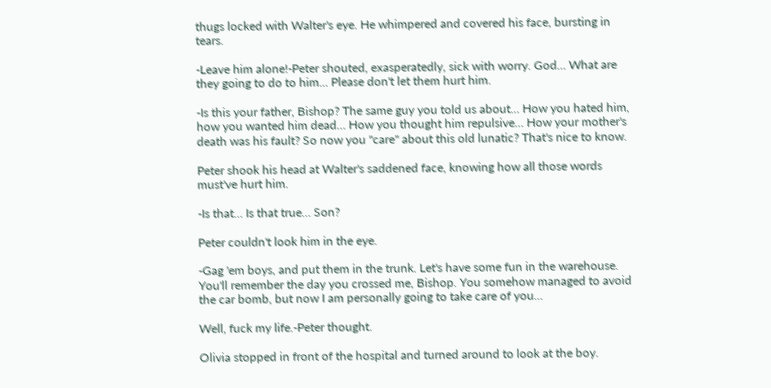thugs locked with Walter's eye. He whimpered and covered his face, bursting in tears.

-Leave him alone!-Peter shouted, exasperatedly, sick with worry. God… What are they going to do to him… Please don't let them hurt him.

-Is this your father, Bishop? The same guy you told us about… How you hated him, how you wanted him dead… How you thought him repulsive… How your mother's death was his fault? So now you "care" about this old lunatic? That's nice to know.

Peter shook his head at Walter's saddened face, knowing how all those words must've hurt him.

-Is that… Is that true… Son?

Peter couldn't look him in the eye.

-Gag 'em boys, and put them in the trunk. Let's have some fun in the warehouse. You'll remember the day you crossed me, Bishop. You somehow managed to avoid the car bomb, but now I am personally going to take care of you…

Well, fuck my life.-Peter thought.

Olivia stopped in front of the hospital and turned around to look at the boy.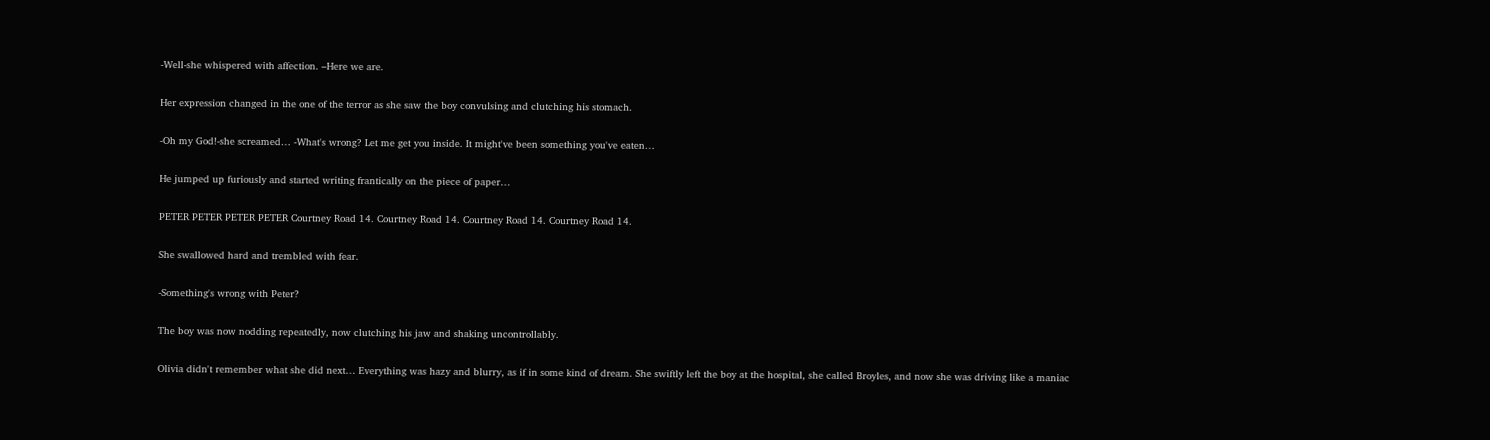-Well-she whispered with affection. –Here we are.

Her expression changed in the one of the terror as she saw the boy convulsing and clutching his stomach.

-Oh my God!-she screamed… -What's wrong? Let me get you inside. It might've been something you've eaten…

He jumped up furiously and started writing frantically on the piece of paper…

PETER PETER PETER PETER Courtney Road 14. Courtney Road 14. Courtney Road 14. Courtney Road 14.

She swallowed hard and trembled with fear.

-Something's wrong with Peter?

The boy was now nodding repeatedly, now clutching his jaw and shaking uncontrollably.

Olivia didn't remember what she did next… Everything was hazy and blurry, as if in some kind of dream. She swiftly left the boy at the hospital, she called Broyles, and now she was driving like a maniac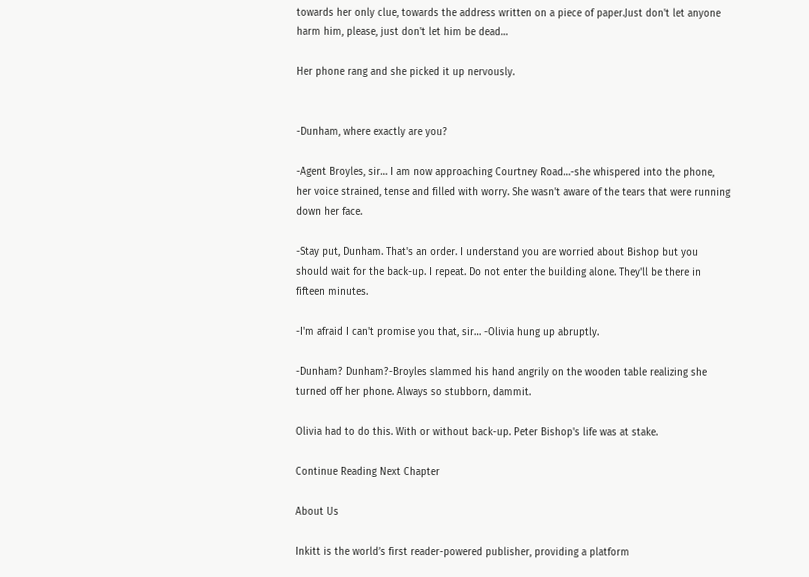towards her only clue, towards the address written on a piece of paper.Just don't let anyone harm him, please, just don't let him be dead…

Her phone rang and she picked it up nervously.


-Dunham, where exactly are you?

-Agent Broyles, sir… I am now approaching Courtney Road…-she whispered into the phone, her voice strained, tense and filled with worry. She wasn't aware of the tears that were running down her face.

-Stay put, Dunham. That's an order. I understand you are worried about Bishop but you should wait for the back-up. I repeat. Do not enter the building alone. They'll be there in fifteen minutes.

-I'm afraid I can't promise you that, sir… -Olivia hung up abruptly.

-Dunham? Dunham?-Broyles slammed his hand angrily on the wooden table realizing she turned off her phone. Always so stubborn, dammit.

Olivia had to do this. With or without back-up. Peter Bishop's life was at stake.

Continue Reading Next Chapter

About Us

Inkitt is the world’s first reader-powered publisher, providing a platform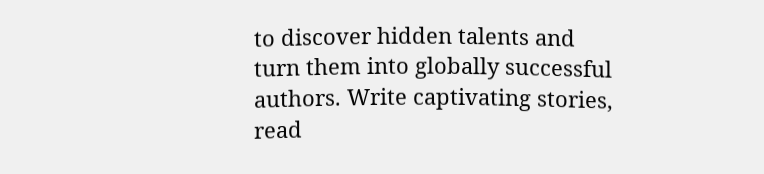to discover hidden talents and turn them into globally successful authors. Write captivating stories, read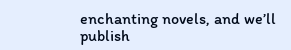enchanting novels, and we’ll publish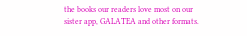the books our readers love most on our sister app, GALATEA and other formats.